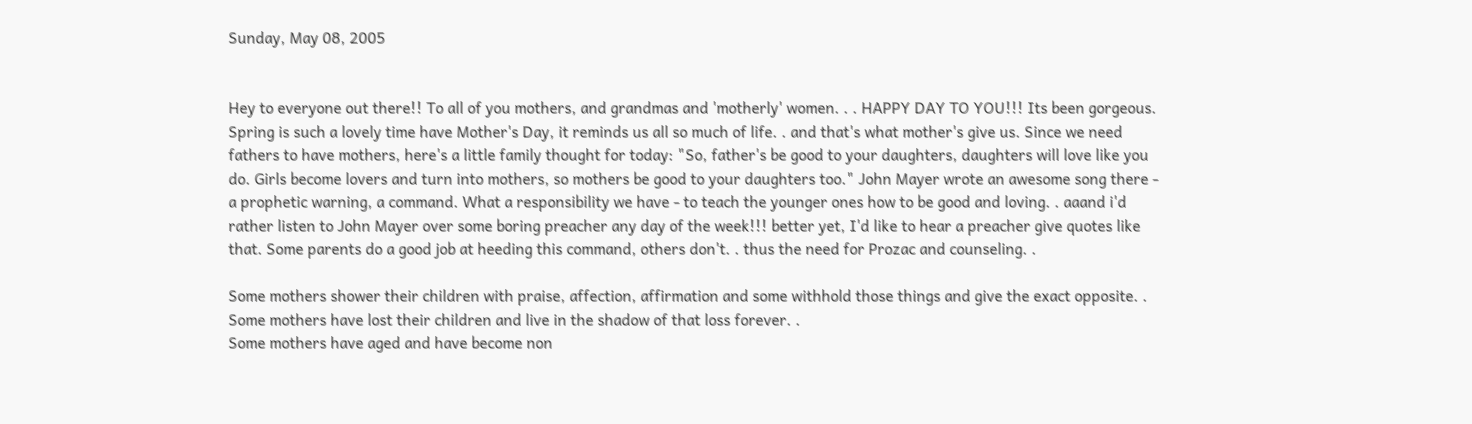Sunday, May 08, 2005


Hey to everyone out there!! To all of you mothers, and grandmas and 'motherly' women. . . HAPPY DAY TO YOU!!! Its been gorgeous. Spring is such a lovely time have Mother's Day, it reminds us all so much of life. . and that's what mother's give us. Since we need fathers to have mothers, here's a little family thought for today: "So, father's be good to your daughters, daughters will love like you do. Girls become lovers and turn into mothers, so mothers be good to your daughters too." John Mayer wrote an awesome song there - a prophetic warning, a command. What a responsibility we have - to teach the younger ones how to be good and loving. . aaand i'd rather listen to John Mayer over some boring preacher any day of the week!!! better yet, I'd like to hear a preacher give quotes like that. Some parents do a good job at heeding this command, others don't. . thus the need for Prozac and counseling. .

Some mothers shower their children with praise, affection, affirmation and some withhold those things and give the exact opposite. .
Some mothers have lost their children and live in the shadow of that loss forever. .
Some mothers have aged and have become non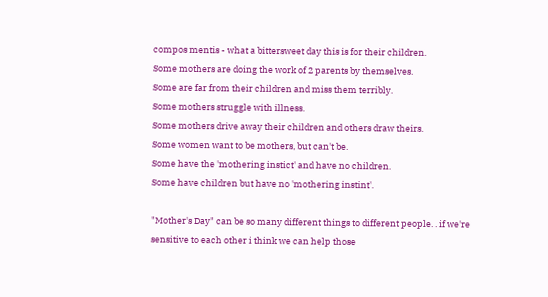compos mentis - what a bittersweet day this is for their children.
Some mothers are doing the work of 2 parents by themselves.
Some are far from their children and miss them terribly.
Some mothers struggle with illness.
Some mothers drive away their children and others draw theirs.
Some women want to be mothers, but can't be.
Some have the 'mothering instict' and have no children.
Some have children but have no 'mothering instint'.

"Mother's Day" can be so many different things to different people. . if we're sensitive to each other i think we can help those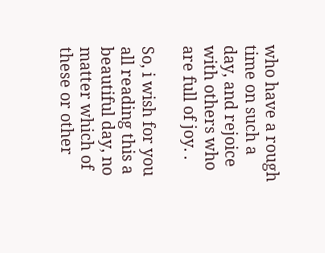who have a rough time on such a day, and rejoice with others who are full of joy. .

So, i wish for you all reading this a beautiful day, no matter which of these or other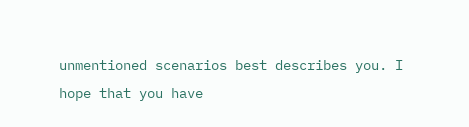unmentioned scenarios best describes you. I hope that you have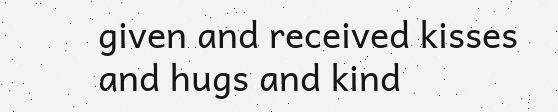given and received kisses and hugs and kind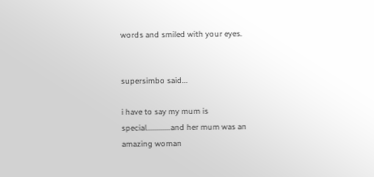words and smiled with your eyes.


supersimbo said...

i have to say my mum is special............and her mum was an amazing woman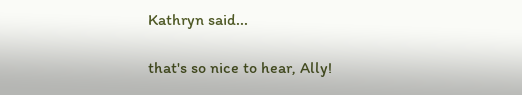Kathryn said...

that's so nice to hear, Ally!